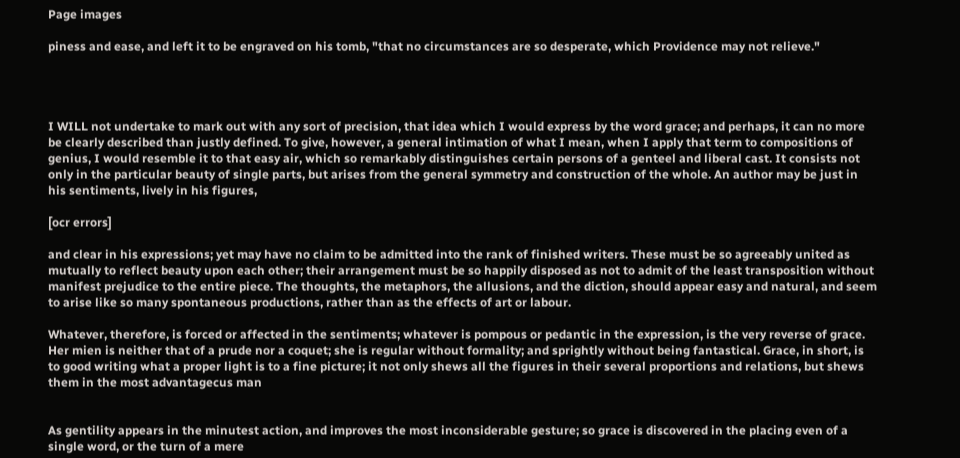Page images

piness and ease, and left it to be engraved on his tomb, "that no circumstances are so desperate, which Providence may not relieve."




I WILL not undertake to mark out with any sort of precision, that idea which I would express by the word grace; and perhaps, it can no more be clearly described than justly defined. To give, however, a general intimation of what I mean, when I apply that term to compositions of genius, I would resemble it to that easy air, which so remarkably distinguishes certain persons of a genteel and liberal cast. It consists not only in the particular beauty of single parts, but arises from the general symmetry and construction of the whole. An author may be just in his sentiments, lively in his figures,

[ocr errors]

and clear in his expressions; yet may have no claim to be admitted into the rank of finished writers. These must be so agreeably united as mutually to reflect beauty upon each other; their arrangement must be so happily disposed as not to admit of the least transposition without manifest prejudice to the entire piece. The thoughts, the metaphors, the allusions, and the diction, should appear easy and natural, and seem to arise like so many spontaneous productions, rather than as the effects of art or labour.

Whatever, therefore, is forced or affected in the sentiments; whatever is pompous or pedantic in the expression, is the very reverse of grace. Her mien is neither that of a prude nor a coquet; she is regular without formality; and sprightly without being fantastical. Grace, in short, is to good writing what a proper light is to a fine picture; it not only shews all the figures in their several proportions and relations, but shews them in the most advantagecus man


As gentility appears in the minutest action, and improves the most inconsiderable gesture; so grace is discovered in the placing even of a single word, or the turn of a mere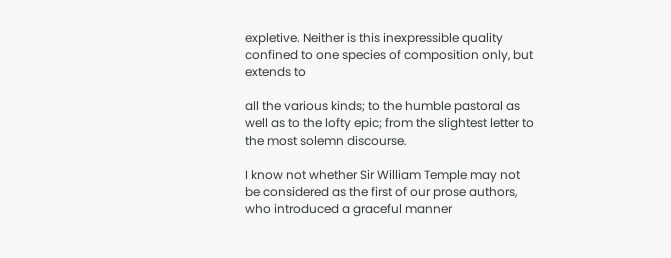expletive. Neither is this inexpressible quality confined to one species of composition only, but extends to

all the various kinds; to the humble pastoral as well as to the lofty epic; from the slightest letter to the most solemn discourse.

I know not whether Sir William Temple may not be considered as the first of our prose authors, who introduced a graceful manner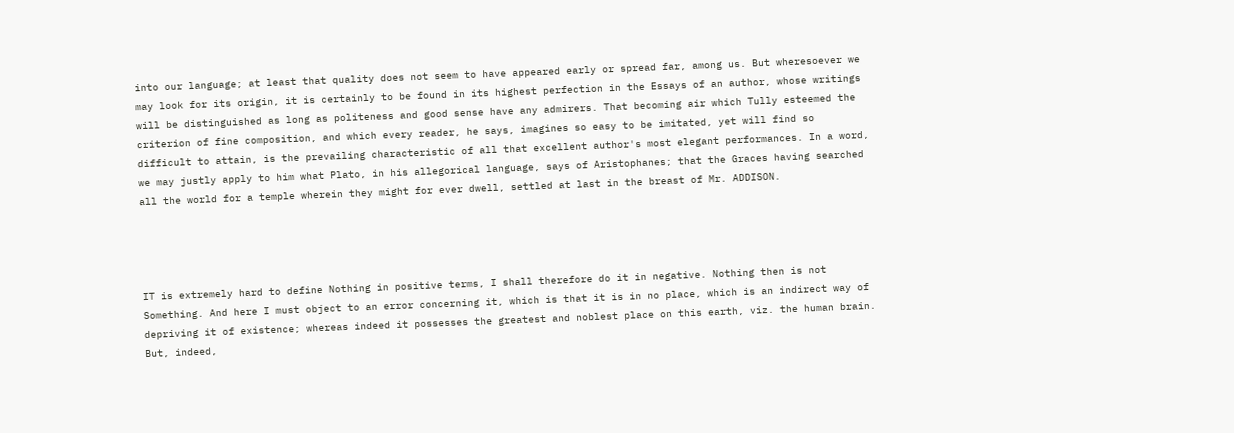into our language; at least that quality does not seem to have appeared early or spread far, among us. But wheresoever we may look for its origin, it is certainly to be found in its highest perfection in the Essays of an author, whose writings will be distinguished as long as politeness and good sense have any admirers. That becoming air which Tully esteemed the criterion of fine composition, and which every reader, he says, imagines so easy to be imitated, yet will find so difficult to attain, is the prevailing characteristic of all that excellent author's most elegant performances. In a word, we may justly apply to him what Plato, in his allegorical language, says of Aristophanes; that the Graces having searched all the world for a temple wherein they might for ever dwell, settled at last in the breast of Mr. ADDISON.




IT is extremely hard to define Nothing in positive terms, I shall therefore do it in negative. Nothing then is not Something. And here I must object to an error concerning it, which is that it is in no place, which is an indirect way of depriving it of existence; whereas indeed it possesses the greatest and noblest place on this earth, viz. the human brain. But, indeed,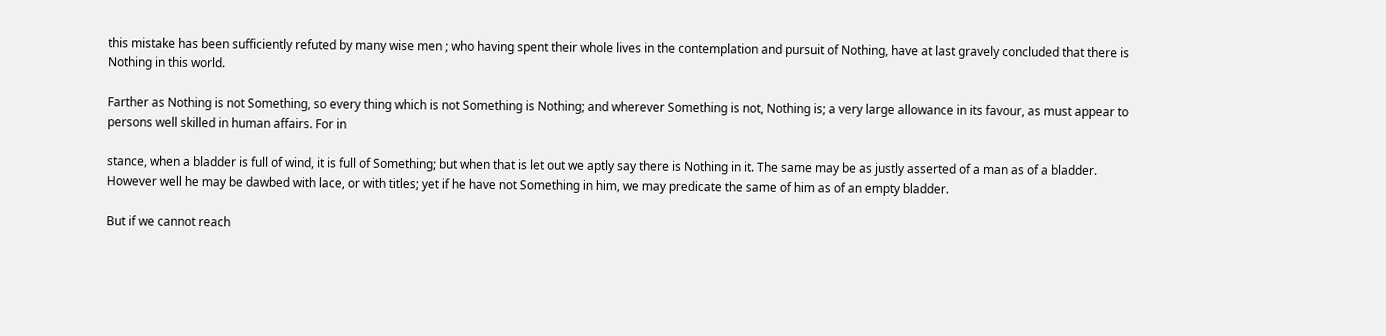this mistake has been sufficiently refuted by many wise men ; who having spent their whole lives in the contemplation and pursuit of Nothing, have at last gravely concluded that there is Nothing in this world.

Farther as Nothing is not Something, so every thing which is not Something is Nothing; and wherever Something is not, Nothing is; a very large allowance in its favour, as must appear to persons well skilled in human affairs. For in

stance, when a bladder is full of wind, it is full of Something; but when that is let out we aptly say there is Nothing in it. The same may be as justly asserted of a man as of a bladder. However well he may be dawbed with lace, or with titles; yet if he have not Something in him, we may predicate the same of him as of an empty bladder.

But if we cannot reach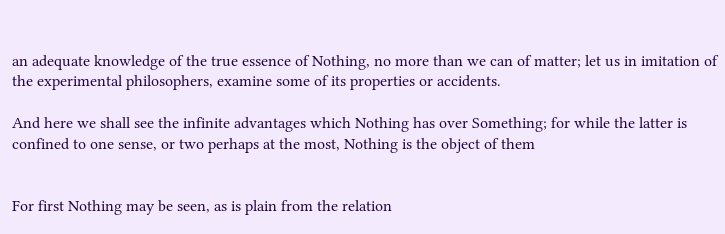an adequate knowledge of the true essence of Nothing, no more than we can of matter; let us in imitation of the experimental philosophers, examine some of its properties or accidents.

And here we shall see the infinite advantages which Nothing has over Something; for while the latter is confined to one sense, or two perhaps at the most, Nothing is the object of them


For first Nothing may be seen, as is plain from the relation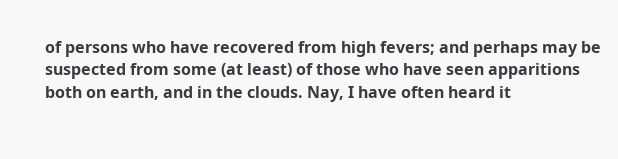of persons who have recovered from high fevers; and perhaps may be suspected from some (at least) of those who have seen apparitions both on earth, and in the clouds. Nay, I have often heard it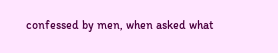confessed by men, when asked what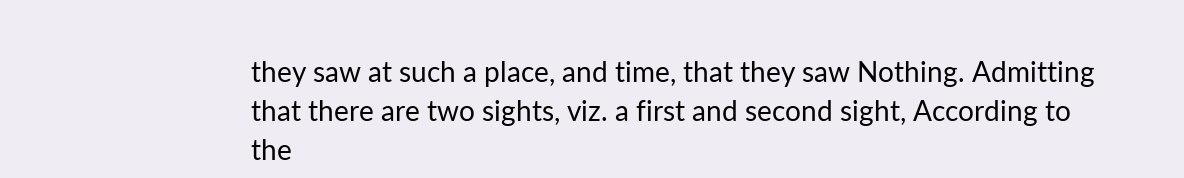they saw at such a place, and time, that they saw Nothing. Admitting that there are two sights, viz. a first and second sight, According to the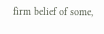firm belief of some,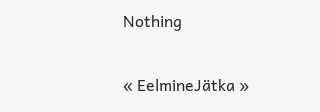Nothing

« EelmineJätka »